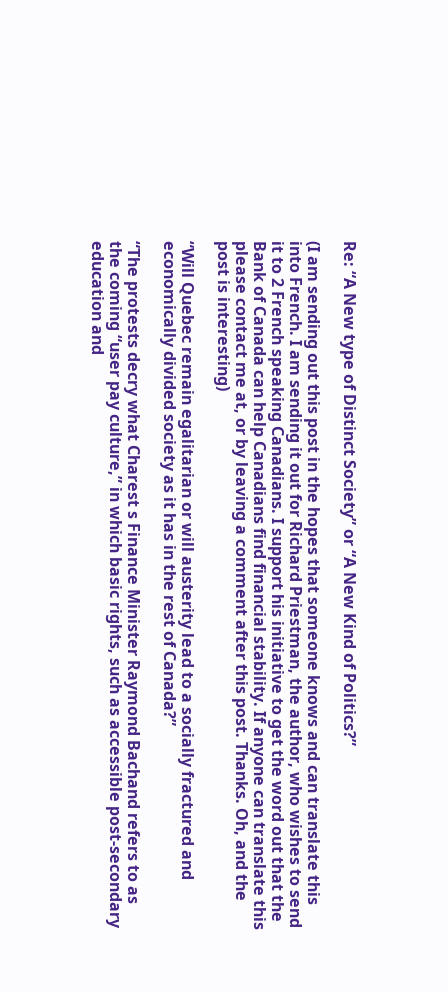Re: “A New type of Distinct Society” or “A New Kind of Politics?”

(I am sending out this post in the hopes that someone knows and can translate this into French. I am sending it out for Richard Priestman, the author, who wishes to send it to 2 French speaking Canadians. I support his initiative to get the word out that the Bank of Canada can help Canadians find financial stability. If anyone can translate this please contact me at, or by leaving a comment after this post. Thanks. Oh, and the post is interesting)

“Will Quebec remain egalitarian or will austerity lead to a socially fractured and economically divided society as it has in the rest of Canada?”

“The protests decry what Charest s Finance Minister Raymond Bachand refers to as the coming “user pay culture,” in which basic rights, such as accessible post-secondary education and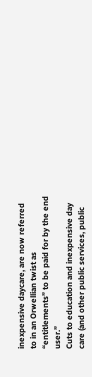inexpensive daycare, are now referred to in an Orwellian twist as “entitlements” to be paid for by the end user.”
Cuts to education and inexpensive day care (and other public services, public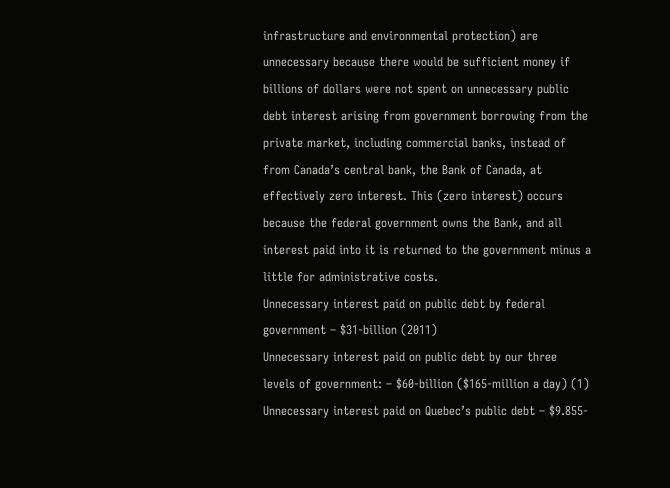infrastructure and environmental protection) are unnecessary because there would be sufficient money if billions of dollars were not spent on unnecessary public debt interest arising from government borrowing from the private market, including commercial banks, instead of from Canada’s central bank, the Bank of Canada, at effectively zero interest. This (zero interest) occurs because the federal government owns the Bank, and all interest paid into it is returned to the government minus a little for administrative costs.
Unnecessary interest paid on public debt by federal government – $31-billion (2011)
Unnecessary interest paid on public debt by our three levels of government: – $60-billion ($165-million a day) (1)
Unnecessary interest paid on Quebec’s public debt – $9.855-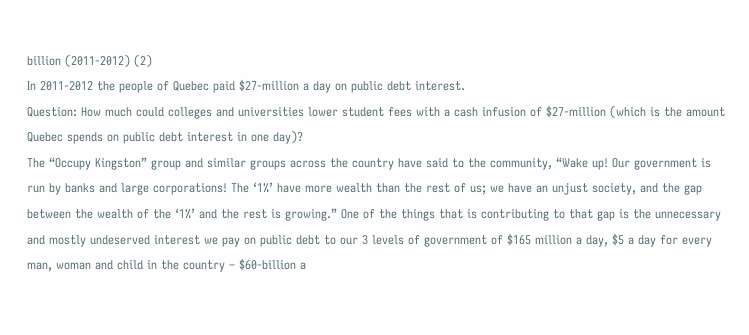billion (2011-2012) (2)
In 2011-2012 the people of Quebec paid $27-million a day on public debt interest.
Question: How much could colleges and universities lower student fees with a cash infusion of $27-million (which is the amount Quebec spends on public debt interest in one day)?
The “Occupy Kingston” group and similar groups across the country have said to the community, “Wake up! Our government is run by banks and large corporations! The ‘1%’ have more wealth than the rest of us; we have an unjust society, and the gap between the wealth of the ‘1%’ and the rest is growing.” One of the things that is contributing to that gap is the unnecessary and mostly undeserved interest we pay on public debt to our 3 levels of government of $165 million a day, $5 a day for every man, woman and child in the country – $60-billion a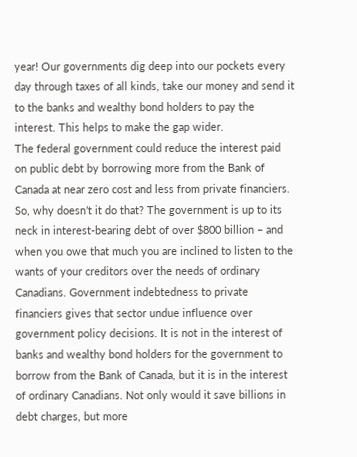year! Our governments dig deep into our pockets every day through taxes of all kinds, take our money and send it to the banks and wealthy bond holders to pay the interest. This helps to make the gap wider.
The federal government could reduce the interest paid on public debt by borrowing more from the Bank of Canada at near zero cost and less from private financiers. So, why doesn’t it do that? The government is up to its neck in interest-bearing debt of over $800 billion – and when you owe that much you are inclined to listen to the wants of your creditors over the needs of ordinary Canadians. Government indebtedness to private financiers gives that sector undue influence over government policy decisions. It is not in the interest of banks and wealthy bond holders for the government to borrow from the Bank of Canada, but it is in the interest of ordinary Canadians. Not only would it save billions in debt charges, but more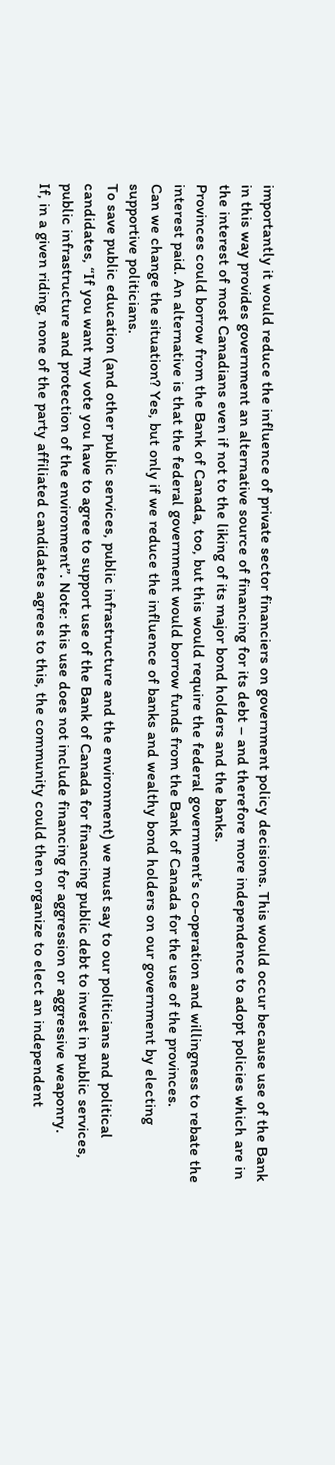importantly it would reduce the influence of private sector financiers on government policy decisions. This would occur because use of the Bank in this way provides government an alternative source of financing for its debt – and therefore more independence to adopt policies which are in the interest of most Canadians even if not to the liking of its major bond holders and the banks.
Provinces could borrow from the Bank of Canada, too, but this would require the federal government’s co-operation and willingness to rebate the interest paid. An alternative is that the federal government would borrow funds from the Bank of Canada for the use of the provinces.
Can we change the situation? Yes, but only if we reduce the influence of banks and wealthy bond holders on our government by electing supportive politicians.
To save public education (and other public services, public infrastructure and the environment) we must say to our politicians and political candidates, “If you want my vote you have to agree to support use of the Bank of Canada for financing public debt to invest in public services, public infrastructure and protection of the environment”. Note: this use does not include financing for aggression or aggressive weaponry.
If, in a given riding, none of the party affiliated candidates agrees to this, the community could then organize to elect an independent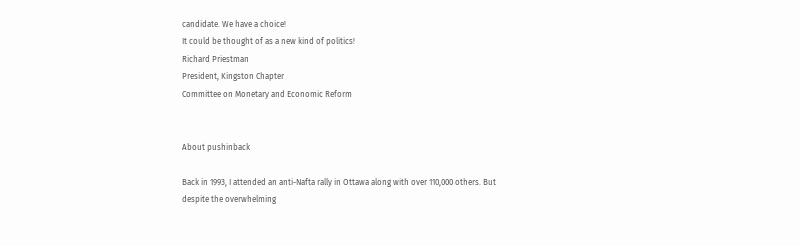candidate. We have a choice!
It could be thought of as a new kind of politics!
Richard Priestman
President, Kingston Chapter
Committee on Monetary and Economic Reform


About pushinback

Back in 1993, I attended an anti-Nafta rally in Ottawa along with over 110,000 others. But despite the overwhelming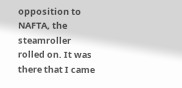opposition to NAFTA, the steamroller rolled on. It was there that I came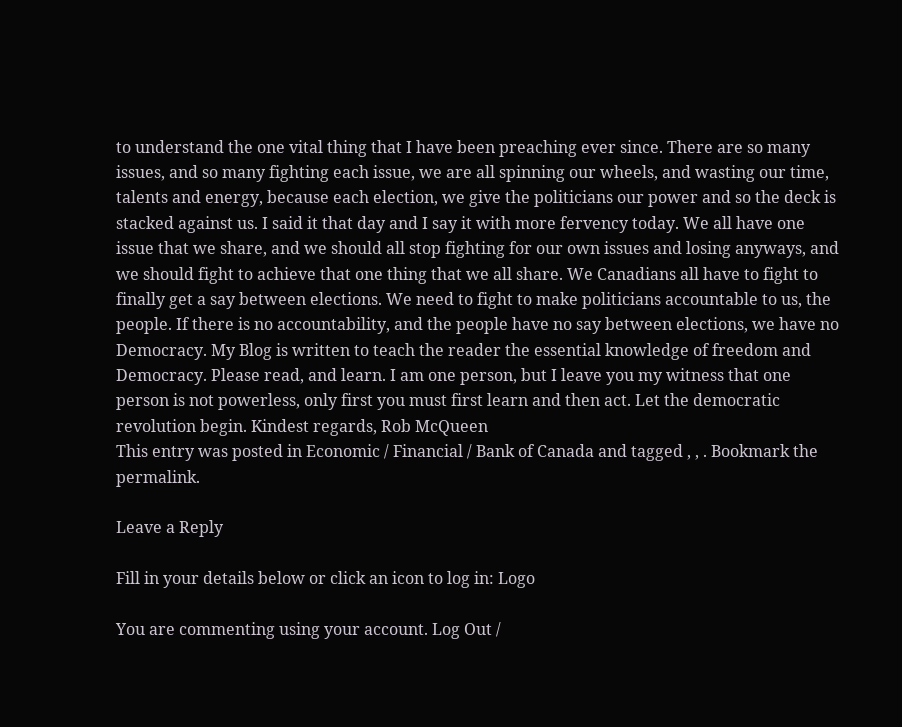to understand the one vital thing that I have been preaching ever since. There are so many issues, and so many fighting each issue, we are all spinning our wheels, and wasting our time, talents and energy, because each election, we give the politicians our power and so the deck is stacked against us. I said it that day and I say it with more fervency today. We all have one issue that we share, and we should all stop fighting for our own issues and losing anyways, and we should fight to achieve that one thing that we all share. We Canadians all have to fight to finally get a say between elections. We need to fight to make politicians accountable to us, the people. If there is no accountability, and the people have no say between elections, we have no Democracy. My Blog is written to teach the reader the essential knowledge of freedom and Democracy. Please read, and learn. I am one person, but I leave you my witness that one person is not powerless, only first you must first learn and then act. Let the democratic revolution begin. Kindest regards, Rob McQueen
This entry was posted in Economic / Financial / Bank of Canada and tagged , , . Bookmark the permalink.

Leave a Reply

Fill in your details below or click an icon to log in: Logo

You are commenting using your account. Log Out /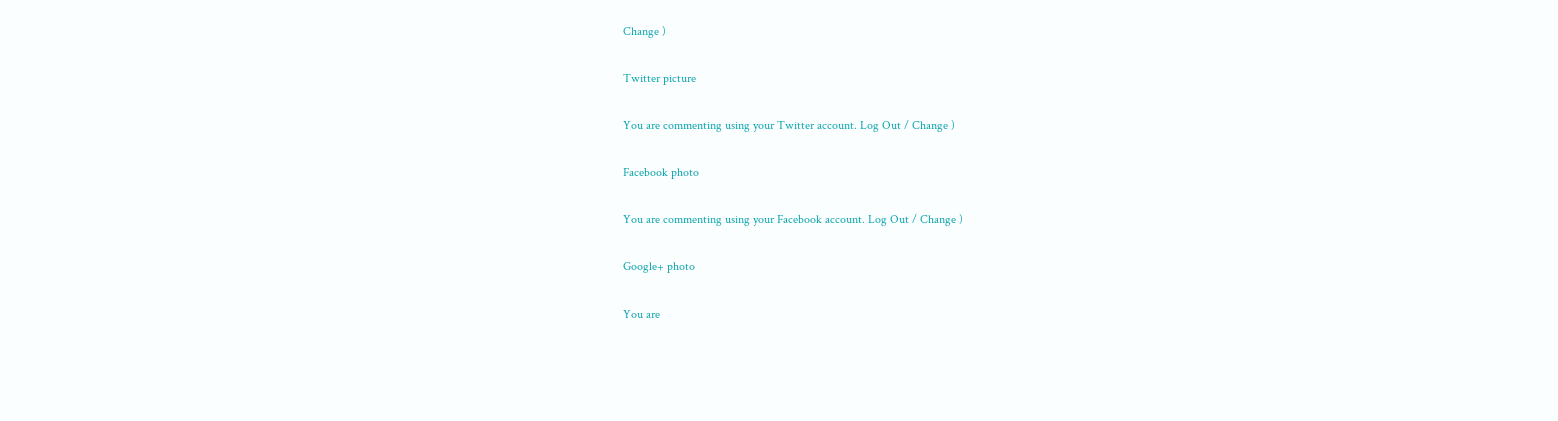Change )

Twitter picture

You are commenting using your Twitter account. Log Out / Change )

Facebook photo

You are commenting using your Facebook account. Log Out / Change )

Google+ photo

You are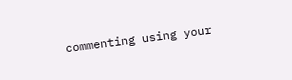commenting using your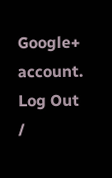Google+ account. Log Out /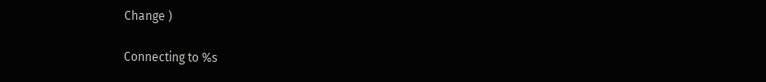Change )

Connecting to %s